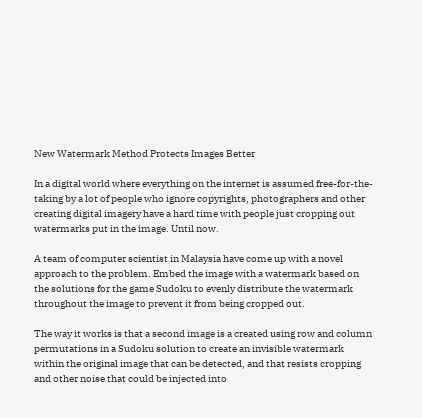New Watermark Method Protects Images Better

In a digital world where everything on the internet is assumed free-for-the-taking by a lot of people who ignore copyrights, photographers and other creating digital imagery have a hard time with people just cropping out watermarks put in the image. Until now.

A team of computer scientist in Malaysia have come up with a novel approach to the problem. Embed the image with a watermark based on the solutions for the game Sudoku to evenly distribute the watermark throughout the image to prevent it from being cropped out.

The way it works is that a second image is a created using row and column permutations in a Sudoku solution to create an invisible watermark within the original image that can be detected, and that resists cropping and other noise that could be injected into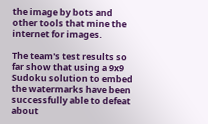the image by bots and other tools that mine the internet for images.

The team's test results so far show that using a 9x9 Sudoku solution to embed the watermarks have been successfully able to defeat about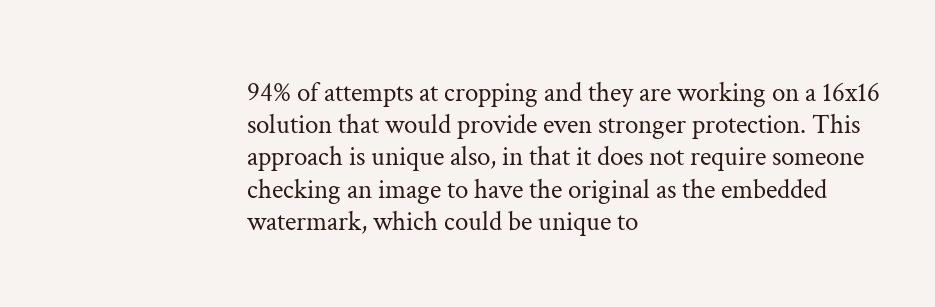94% of attempts at cropping and they are working on a 16x16 solution that would provide even stronger protection. This approach is unique also, in that it does not require someone checking an image to have the original as the embedded watermark, which could be unique to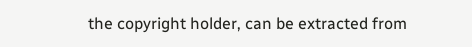the copyright holder, can be extracted from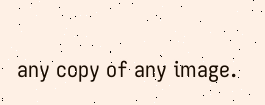any copy of any image.